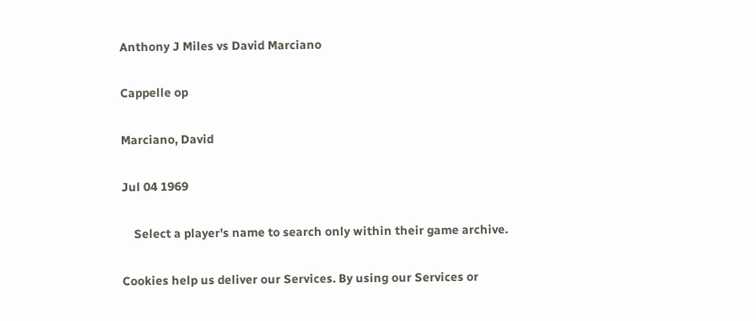Anthony J Miles vs David Marciano

Cappelle op

Marciano, David

Jul 04 1969

    Select a player's name to search only within their game archive.

Cookies help us deliver our Services. By using our Services or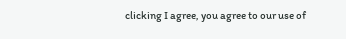clicking I agree, you agree to our use of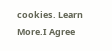cookies. Learn More.I Agree